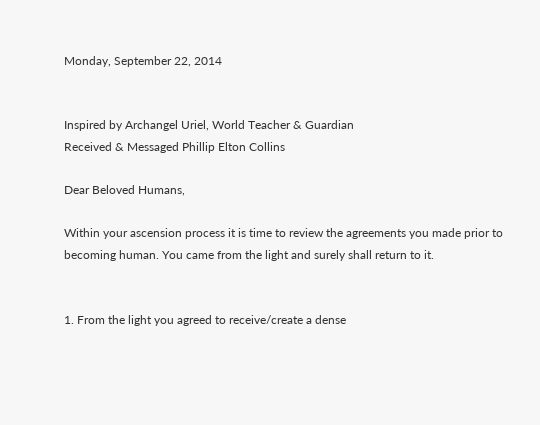Monday, September 22, 2014


Inspired by Archangel Uriel, World Teacher & Guardian
Received & Messaged Phillip Elton Collins

Dear Beloved Humans,

Within your ascension process it is time to review the agreements you made prior to becoming human. You came from the light and surely shall return to it.


1. From the light you agreed to receive/create a dense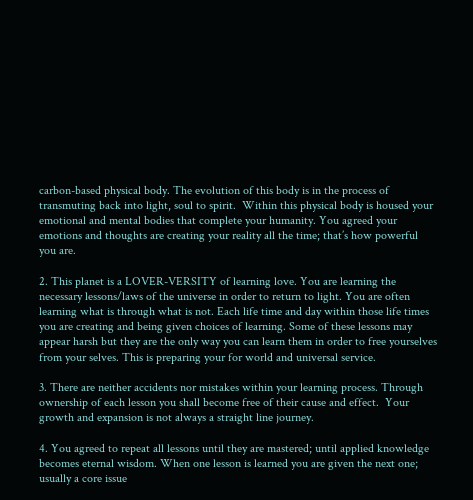carbon-based physical body. The evolution of this body is in the process of transmuting back into light, soul to spirit.  Within this physical body is housed your emotional and mental bodies that complete your humanity. You agreed your emotions and thoughts are creating your reality all the time; that’s how powerful you are.

2. This planet is a LOVER-VERSITY of learning love. You are learning the necessary lessons/laws of the universe in order to return to light. You are often learning what is through what is not. Each life time and day within those life times you are creating and being given choices of learning. Some of these lessons may appear harsh but they are the only way you can learn them in order to free yourselves from your selves. This is preparing your for world and universal service.

3. There are neither accidents nor mistakes within your learning process. Through ownership of each lesson you shall become free of their cause and effect.  Your growth and expansion is not always a straight line journey.

4. You agreed to repeat all lessons until they are mastered; until applied knowledge becomes eternal wisdom. When one lesson is learned you are given the next one; usually a core issue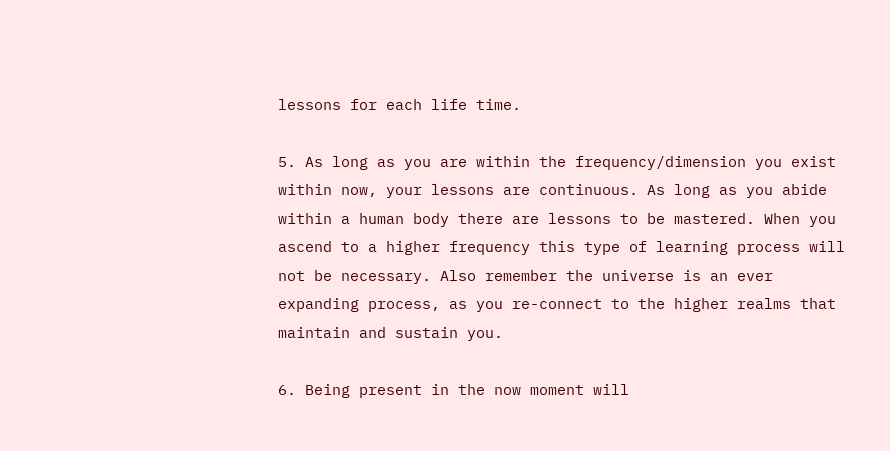lessons for each life time.

5. As long as you are within the frequency/dimension you exist within now, your lessons are continuous. As long as you abide within a human body there are lessons to be mastered. When you ascend to a higher frequency this type of learning process will not be necessary. Also remember the universe is an ever expanding process, as you re-connect to the higher realms that maintain and sustain you.

6. Being present in the now moment will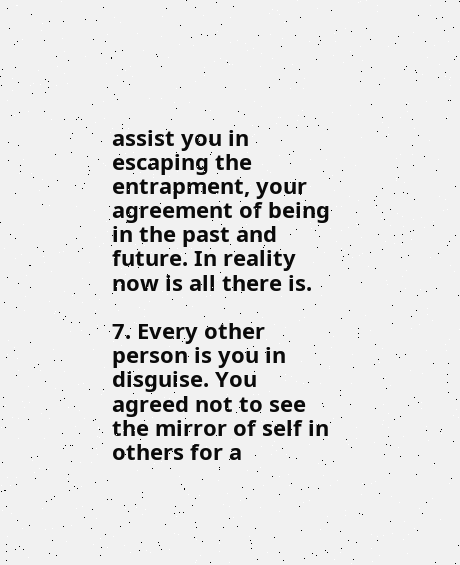assist you in escaping the entrapment, your agreement of being in the past and future. In reality now is all there is.

7. Every other person is you in disguise. You agreed not to see the mirror of self in others for a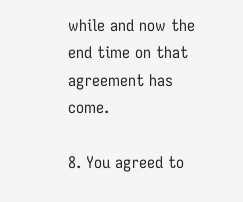while and now the end time on that agreement has come.

8. You agreed to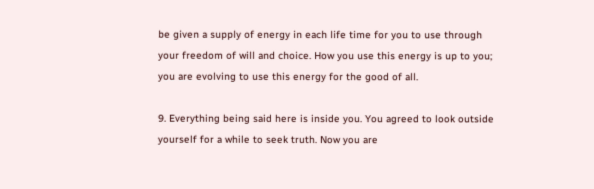be given a supply of energy in each life time for you to use through your freedom of will and choice. How you use this energy is up to you; you are evolving to use this energy for the good of all.

9. Everything being said here is inside you. You agreed to look outside yourself for a while to seek truth. Now you are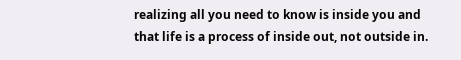realizing all you need to know is inside you and that life is a process of inside out, not outside in.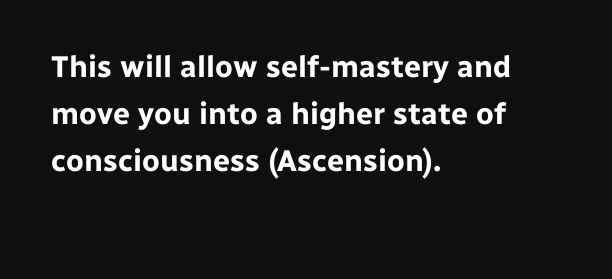This will allow self-mastery and move you into a higher state of consciousness (Ascension).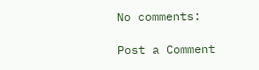No comments:

Post a Comment